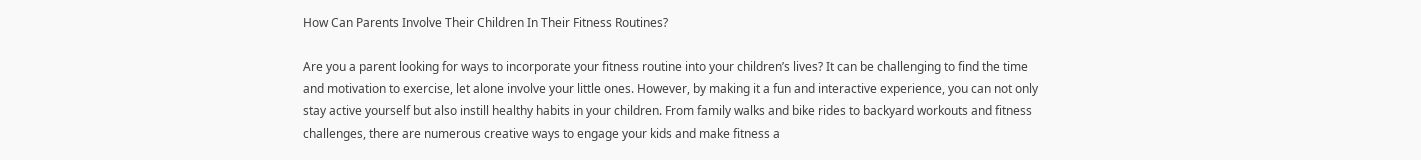How Can Parents Involve Their Children In Their Fitness Routines?

Are you a parent looking for ways to incorporate your fitness routine into your children’s lives? It can be challenging to find the time and motivation to exercise, let alone involve your little ones. However, by making it a fun and interactive experience, you can not only stay active yourself but also instill healthy habits in your children. From family walks and bike rides to backyard workouts and fitness challenges, there are numerous creative ways to engage your kids and make fitness a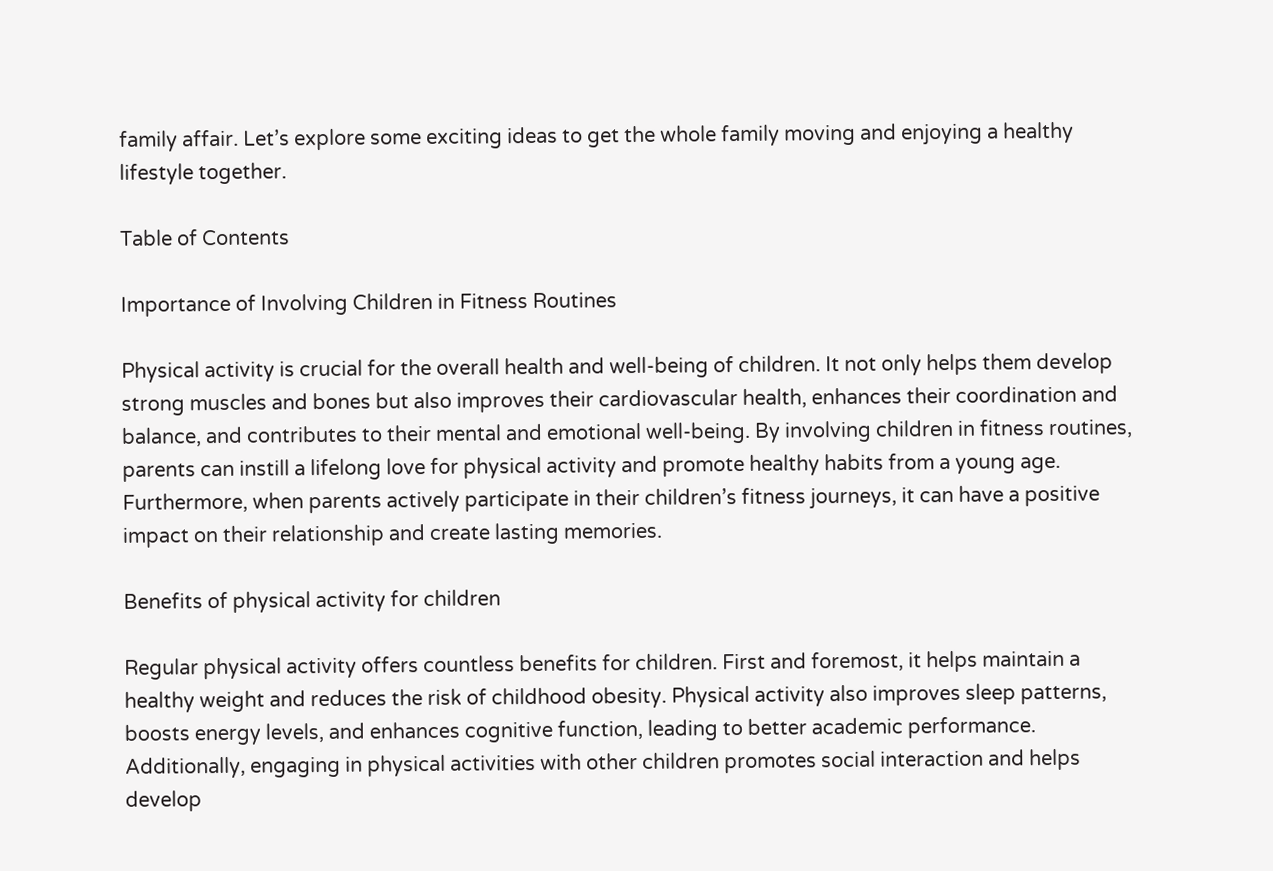family affair. Let’s explore some exciting ideas to get the whole family moving and enjoying a healthy lifestyle together.

Table of Contents

Importance of Involving Children in Fitness Routines

Physical activity is crucial for the overall health and well-being of children. It not only helps them develop strong muscles and bones but also improves their cardiovascular health, enhances their coordination and balance, and contributes to their mental and emotional well-being. By involving children in fitness routines, parents can instill a lifelong love for physical activity and promote healthy habits from a young age. Furthermore, when parents actively participate in their children’s fitness journeys, it can have a positive impact on their relationship and create lasting memories.

Benefits of physical activity for children

Regular physical activity offers countless benefits for children. First and foremost, it helps maintain a healthy weight and reduces the risk of childhood obesity. Physical activity also improves sleep patterns, boosts energy levels, and enhances cognitive function, leading to better academic performance. Additionally, engaging in physical activities with other children promotes social interaction and helps develop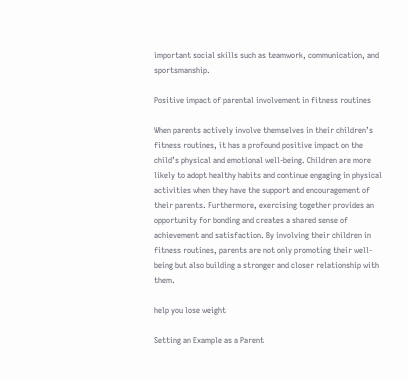important social skills such as teamwork, communication, and sportsmanship.

Positive impact of parental involvement in fitness routines

When parents actively involve themselves in their children’s fitness routines, it has a profound positive impact on the child’s physical and emotional well-being. Children are more likely to adopt healthy habits and continue engaging in physical activities when they have the support and encouragement of their parents. Furthermore, exercising together provides an opportunity for bonding and creates a shared sense of achievement and satisfaction. By involving their children in fitness routines, parents are not only promoting their well-being but also building a stronger and closer relationship with them.

help you lose weight

Setting an Example as a Parent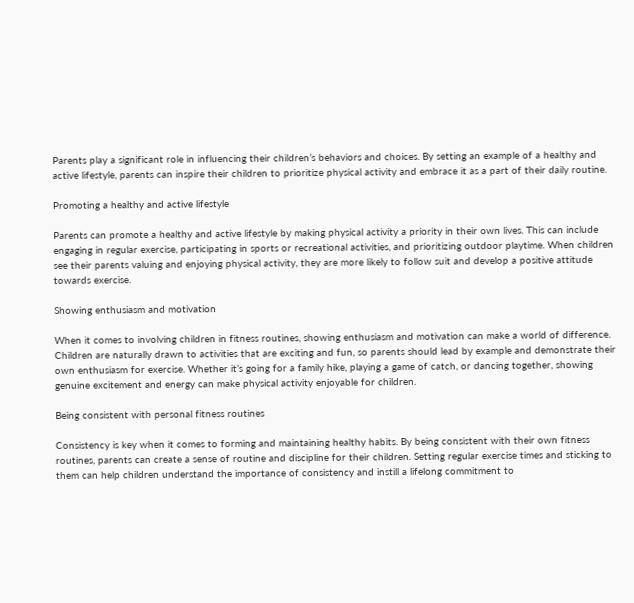Parents play a significant role in influencing their children’s behaviors and choices. By setting an example of a healthy and active lifestyle, parents can inspire their children to prioritize physical activity and embrace it as a part of their daily routine.

Promoting a healthy and active lifestyle

Parents can promote a healthy and active lifestyle by making physical activity a priority in their own lives. This can include engaging in regular exercise, participating in sports or recreational activities, and prioritizing outdoor playtime. When children see their parents valuing and enjoying physical activity, they are more likely to follow suit and develop a positive attitude towards exercise.

Showing enthusiasm and motivation

When it comes to involving children in fitness routines, showing enthusiasm and motivation can make a world of difference. Children are naturally drawn to activities that are exciting and fun, so parents should lead by example and demonstrate their own enthusiasm for exercise. Whether it’s going for a family hike, playing a game of catch, or dancing together, showing genuine excitement and energy can make physical activity enjoyable for children.

Being consistent with personal fitness routines

Consistency is key when it comes to forming and maintaining healthy habits. By being consistent with their own fitness routines, parents can create a sense of routine and discipline for their children. Setting regular exercise times and sticking to them can help children understand the importance of consistency and instill a lifelong commitment to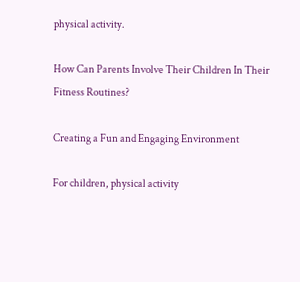physical activity.

How Can Parents Involve Their Children In Their Fitness Routines?

Creating a Fun and Engaging Environment

For children, physical activity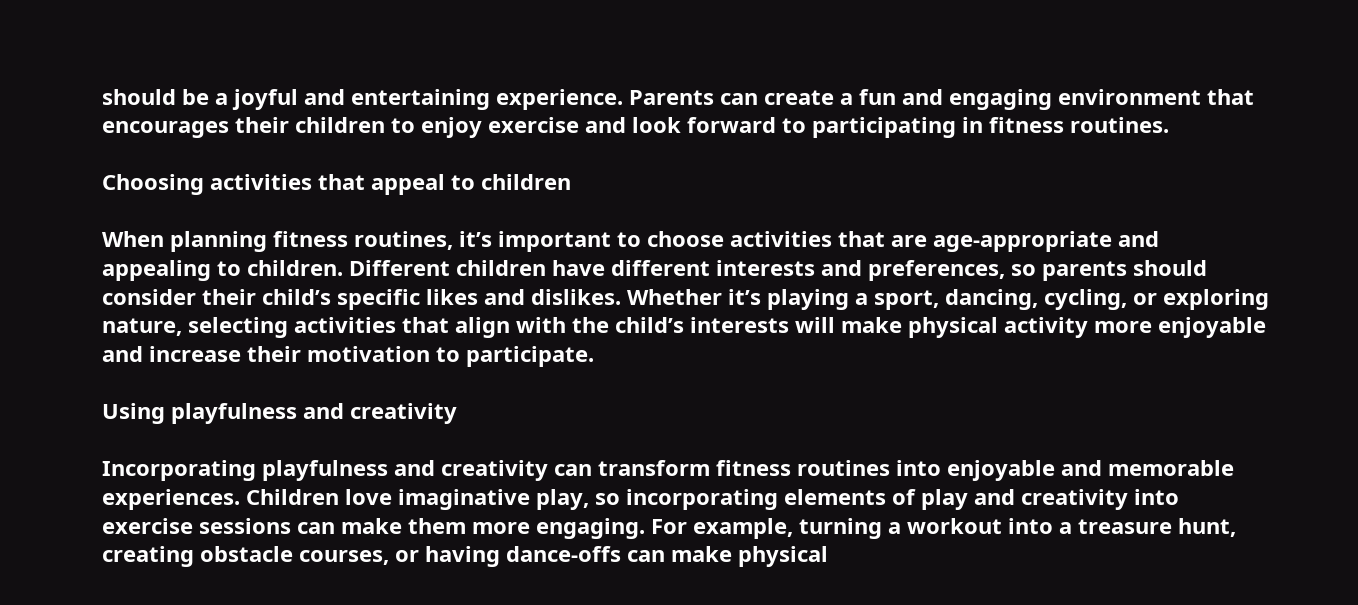should be a joyful and entertaining experience. Parents can create a fun and engaging environment that encourages their children to enjoy exercise and look forward to participating in fitness routines.

Choosing activities that appeal to children

When planning fitness routines, it’s important to choose activities that are age-appropriate and appealing to children. Different children have different interests and preferences, so parents should consider their child’s specific likes and dislikes. Whether it’s playing a sport, dancing, cycling, or exploring nature, selecting activities that align with the child’s interests will make physical activity more enjoyable and increase their motivation to participate.

Using playfulness and creativity

Incorporating playfulness and creativity can transform fitness routines into enjoyable and memorable experiences. Children love imaginative play, so incorporating elements of play and creativity into exercise sessions can make them more engaging. For example, turning a workout into a treasure hunt, creating obstacle courses, or having dance-offs can make physical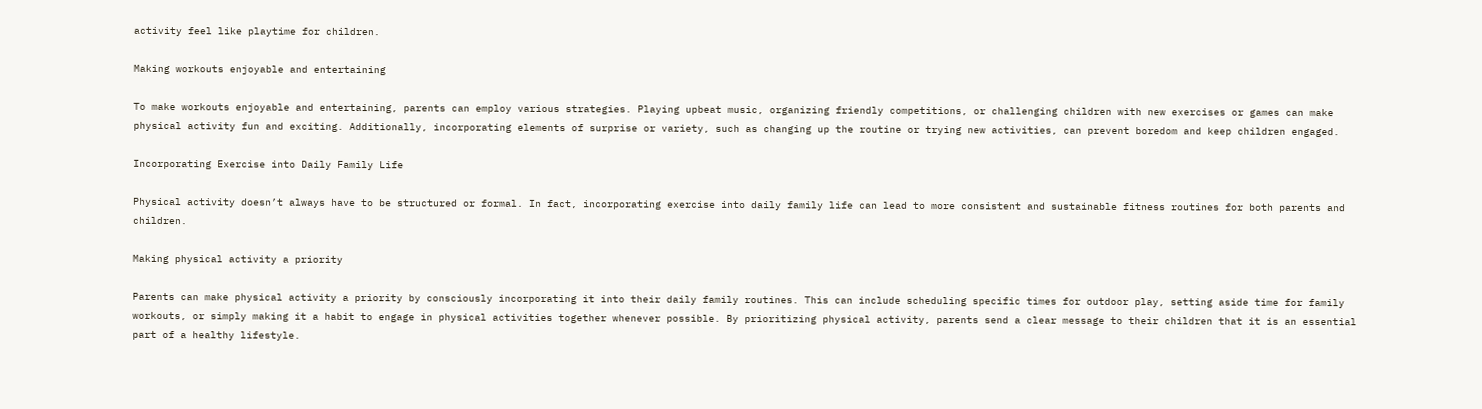activity feel like playtime for children.

Making workouts enjoyable and entertaining

To make workouts enjoyable and entertaining, parents can employ various strategies. Playing upbeat music, organizing friendly competitions, or challenging children with new exercises or games can make physical activity fun and exciting. Additionally, incorporating elements of surprise or variety, such as changing up the routine or trying new activities, can prevent boredom and keep children engaged.

Incorporating Exercise into Daily Family Life

Physical activity doesn’t always have to be structured or formal. In fact, incorporating exercise into daily family life can lead to more consistent and sustainable fitness routines for both parents and children.

Making physical activity a priority

Parents can make physical activity a priority by consciously incorporating it into their daily family routines. This can include scheduling specific times for outdoor play, setting aside time for family workouts, or simply making it a habit to engage in physical activities together whenever possible. By prioritizing physical activity, parents send a clear message to their children that it is an essential part of a healthy lifestyle.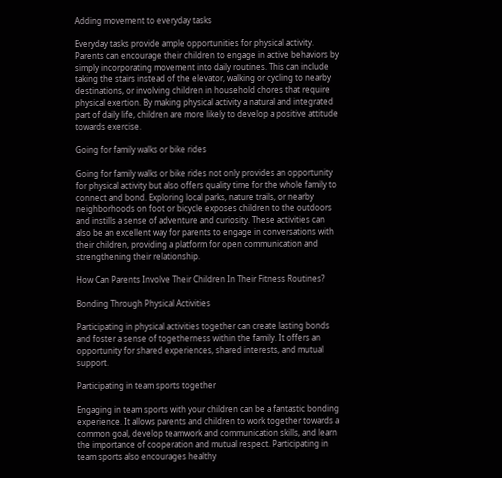Adding movement to everyday tasks

Everyday tasks provide ample opportunities for physical activity. Parents can encourage their children to engage in active behaviors by simply incorporating movement into daily routines. This can include taking the stairs instead of the elevator, walking or cycling to nearby destinations, or involving children in household chores that require physical exertion. By making physical activity a natural and integrated part of daily life, children are more likely to develop a positive attitude towards exercise.

Going for family walks or bike rides

Going for family walks or bike rides not only provides an opportunity for physical activity but also offers quality time for the whole family to connect and bond. Exploring local parks, nature trails, or nearby neighborhoods on foot or bicycle exposes children to the outdoors and instills a sense of adventure and curiosity. These activities can also be an excellent way for parents to engage in conversations with their children, providing a platform for open communication and strengthening their relationship.

How Can Parents Involve Their Children In Their Fitness Routines?

Bonding Through Physical Activities

Participating in physical activities together can create lasting bonds and foster a sense of togetherness within the family. It offers an opportunity for shared experiences, shared interests, and mutual support.

Participating in team sports together

Engaging in team sports with your children can be a fantastic bonding experience. It allows parents and children to work together towards a common goal, develop teamwork and communication skills, and learn the importance of cooperation and mutual respect. Participating in team sports also encourages healthy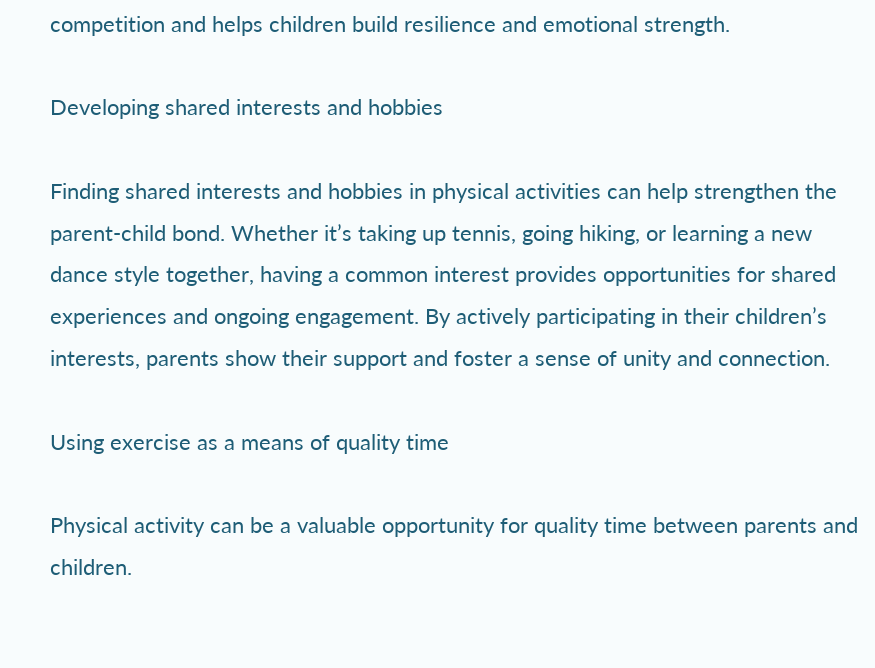competition and helps children build resilience and emotional strength.

Developing shared interests and hobbies

Finding shared interests and hobbies in physical activities can help strengthen the parent-child bond. Whether it’s taking up tennis, going hiking, or learning a new dance style together, having a common interest provides opportunities for shared experiences and ongoing engagement. By actively participating in their children’s interests, parents show their support and foster a sense of unity and connection.

Using exercise as a means of quality time

Physical activity can be a valuable opportunity for quality time between parents and children.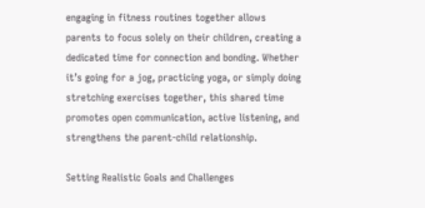engaging in fitness routines together allows parents to focus solely on their children, creating a dedicated time for connection and bonding. Whether it’s going for a jog, practicing yoga, or simply doing stretching exercises together, this shared time promotes open communication, active listening, and strengthens the parent-child relationship.

Setting Realistic Goals and Challenges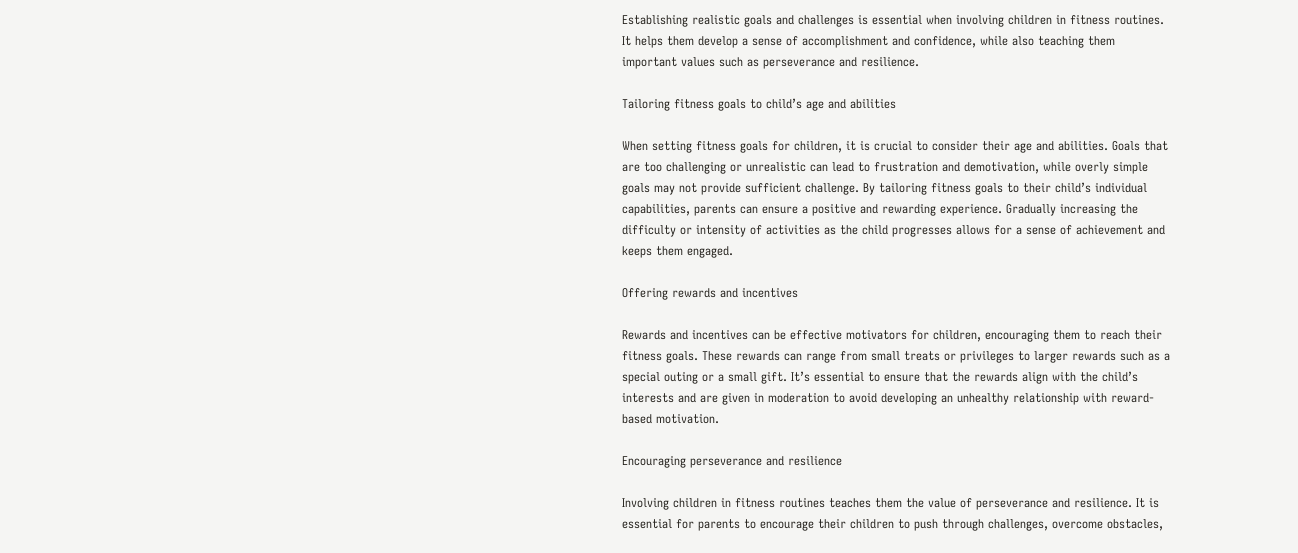Establishing realistic goals and challenges is essential when involving children in fitness routines. It helps them develop a sense of accomplishment and confidence, while also teaching them important values such as perseverance and resilience.

Tailoring fitness goals to child’s age and abilities

When setting fitness goals for children, it is crucial to consider their age and abilities. Goals that are too challenging or unrealistic can lead to frustration and demotivation, while overly simple goals may not provide sufficient challenge. By tailoring fitness goals to their child’s individual capabilities, parents can ensure a positive and rewarding experience. Gradually increasing the difficulty or intensity of activities as the child progresses allows for a sense of achievement and keeps them engaged.

Offering rewards and incentives

Rewards and incentives can be effective motivators for children, encouraging them to reach their fitness goals. These rewards can range from small treats or privileges to larger rewards such as a special outing or a small gift. It’s essential to ensure that the rewards align with the child’s interests and are given in moderation to avoid developing an unhealthy relationship with reward-based motivation.

Encouraging perseverance and resilience

Involving children in fitness routines teaches them the value of perseverance and resilience. It is essential for parents to encourage their children to push through challenges, overcome obstacles,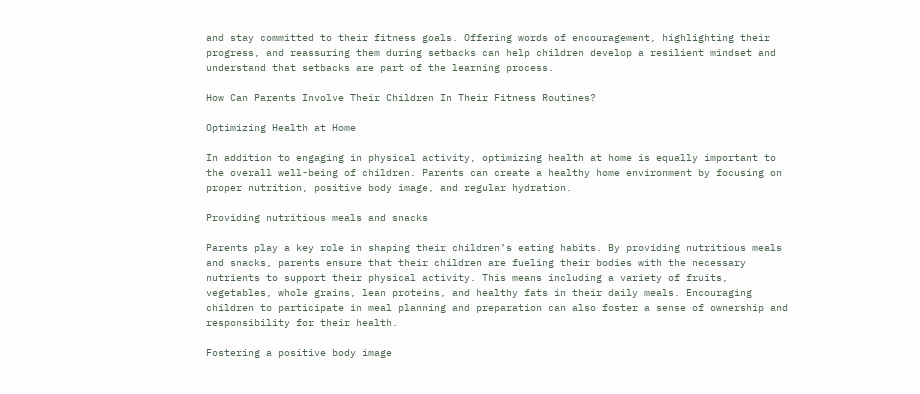and stay committed to their fitness goals. Offering words of encouragement, highlighting their progress, and reassuring them during setbacks can help children develop a resilient mindset and understand that setbacks are part of the learning process.

How Can Parents Involve Their Children In Their Fitness Routines?

Optimizing Health at Home

In addition to engaging in physical activity, optimizing health at home is equally important to the overall well-being of children. Parents can create a healthy home environment by focusing on proper nutrition, positive body image, and regular hydration.

Providing nutritious meals and snacks

Parents play a key role in shaping their children’s eating habits. By providing nutritious meals and snacks, parents ensure that their children are fueling their bodies with the necessary nutrients to support their physical activity. This means including a variety of fruits, vegetables, whole grains, lean proteins, and healthy fats in their daily meals. Encouraging children to participate in meal planning and preparation can also foster a sense of ownership and responsibility for their health.

Fostering a positive body image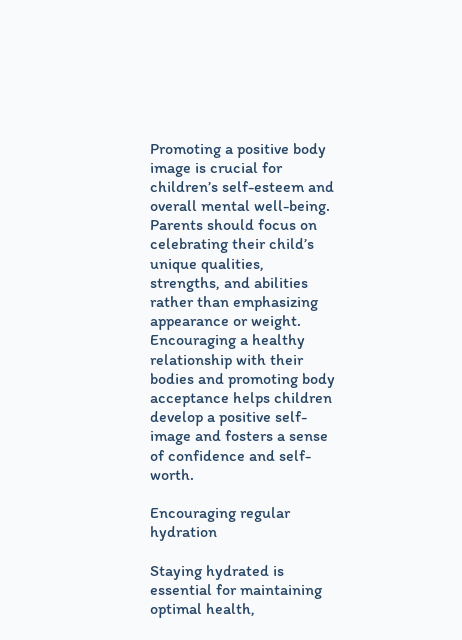Promoting a positive body image is crucial for children’s self-esteem and overall mental well-being. Parents should focus on celebrating their child’s unique qualities, strengths, and abilities rather than emphasizing appearance or weight. Encouraging a healthy relationship with their bodies and promoting body acceptance helps children develop a positive self-image and fosters a sense of confidence and self-worth.

Encouraging regular hydration

Staying hydrated is essential for maintaining optimal health,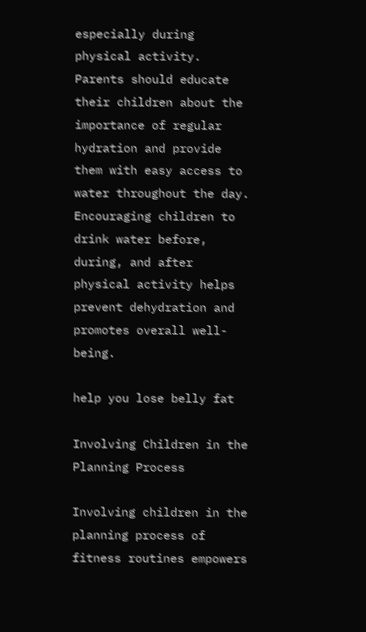especially during physical activity. Parents should educate their children about the importance of regular hydration and provide them with easy access to water throughout the day. Encouraging children to drink water before, during, and after physical activity helps prevent dehydration and promotes overall well-being.

help you lose belly fat

Involving Children in the Planning Process

Involving children in the planning process of fitness routines empowers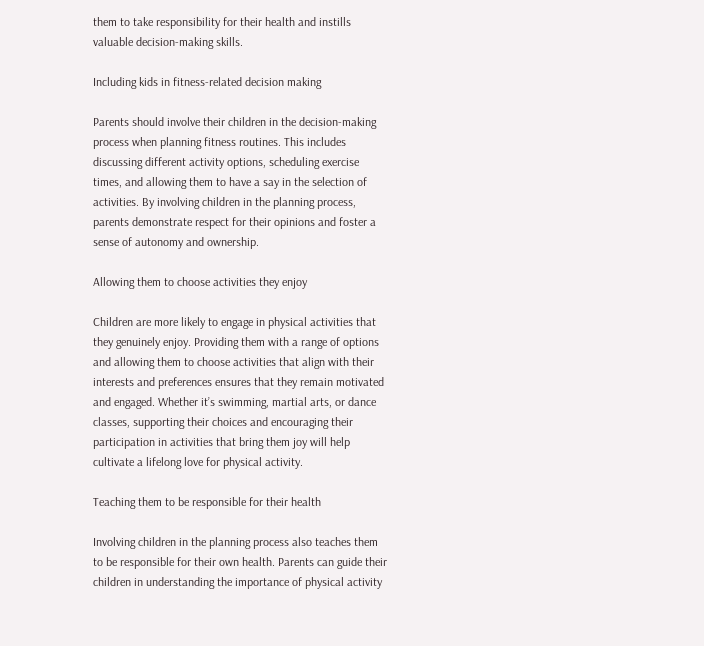them to take responsibility for their health and instills valuable decision-making skills.

Including kids in fitness-related decision making

Parents should involve their children in the decision-making process when planning fitness routines. This includes discussing different activity options, scheduling exercise times, and allowing them to have a say in the selection of activities. By involving children in the planning process, parents demonstrate respect for their opinions and foster a sense of autonomy and ownership.

Allowing them to choose activities they enjoy

Children are more likely to engage in physical activities that they genuinely enjoy. Providing them with a range of options and allowing them to choose activities that align with their interests and preferences ensures that they remain motivated and engaged. Whether it’s swimming, martial arts, or dance classes, supporting their choices and encouraging their participation in activities that bring them joy will help cultivate a lifelong love for physical activity.

Teaching them to be responsible for their health

Involving children in the planning process also teaches them to be responsible for their own health. Parents can guide their children in understanding the importance of physical activity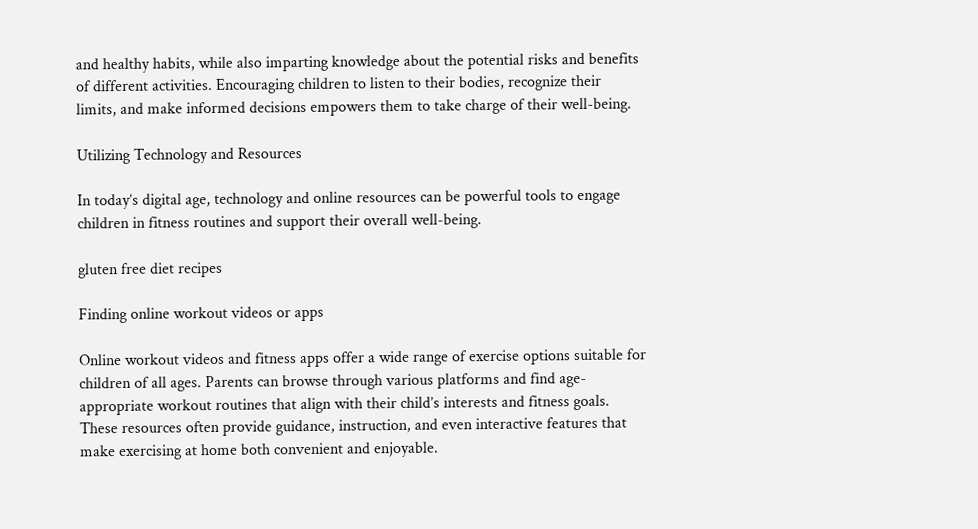and healthy habits, while also imparting knowledge about the potential risks and benefits of different activities. Encouraging children to listen to their bodies, recognize their limits, and make informed decisions empowers them to take charge of their well-being.

Utilizing Technology and Resources

In today’s digital age, technology and online resources can be powerful tools to engage children in fitness routines and support their overall well-being.

gluten free diet recipes

Finding online workout videos or apps

Online workout videos and fitness apps offer a wide range of exercise options suitable for children of all ages. Parents can browse through various platforms and find age-appropriate workout routines that align with their child’s interests and fitness goals. These resources often provide guidance, instruction, and even interactive features that make exercising at home both convenient and enjoyable.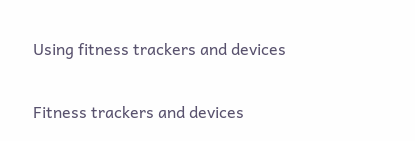Using fitness trackers and devices

Fitness trackers and devices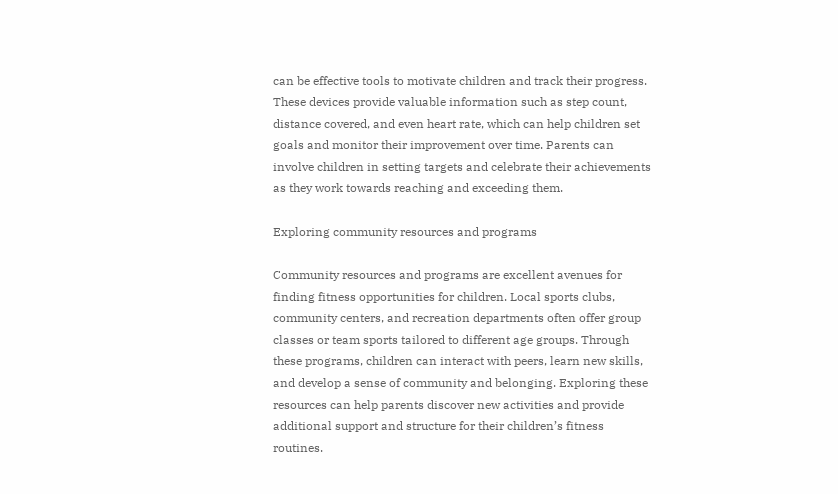can be effective tools to motivate children and track their progress. These devices provide valuable information such as step count, distance covered, and even heart rate, which can help children set goals and monitor their improvement over time. Parents can involve children in setting targets and celebrate their achievements as they work towards reaching and exceeding them.

Exploring community resources and programs

Community resources and programs are excellent avenues for finding fitness opportunities for children. Local sports clubs, community centers, and recreation departments often offer group classes or team sports tailored to different age groups. Through these programs, children can interact with peers, learn new skills, and develop a sense of community and belonging. Exploring these resources can help parents discover new activities and provide additional support and structure for their children’s fitness routines.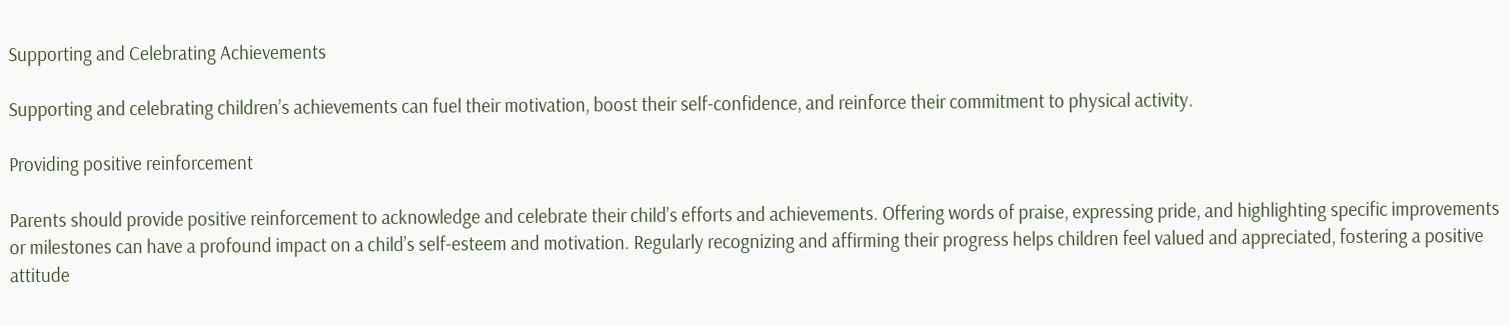Supporting and Celebrating Achievements

Supporting and celebrating children’s achievements can fuel their motivation, boost their self-confidence, and reinforce their commitment to physical activity.

Providing positive reinforcement

Parents should provide positive reinforcement to acknowledge and celebrate their child’s efforts and achievements. Offering words of praise, expressing pride, and highlighting specific improvements or milestones can have a profound impact on a child’s self-esteem and motivation. Regularly recognizing and affirming their progress helps children feel valued and appreciated, fostering a positive attitude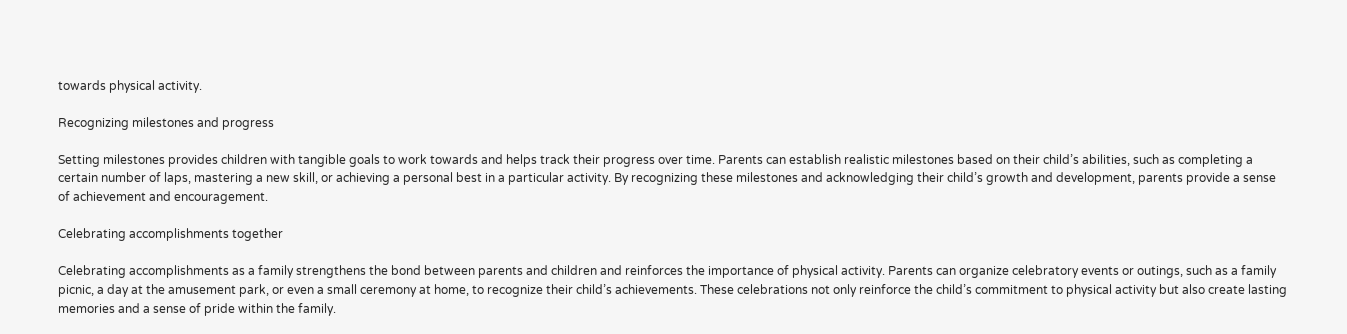towards physical activity.

Recognizing milestones and progress

Setting milestones provides children with tangible goals to work towards and helps track their progress over time. Parents can establish realistic milestones based on their child’s abilities, such as completing a certain number of laps, mastering a new skill, or achieving a personal best in a particular activity. By recognizing these milestones and acknowledging their child’s growth and development, parents provide a sense of achievement and encouragement.

Celebrating accomplishments together

Celebrating accomplishments as a family strengthens the bond between parents and children and reinforces the importance of physical activity. Parents can organize celebratory events or outings, such as a family picnic, a day at the amusement park, or even a small ceremony at home, to recognize their child’s achievements. These celebrations not only reinforce the child’s commitment to physical activity but also create lasting memories and a sense of pride within the family.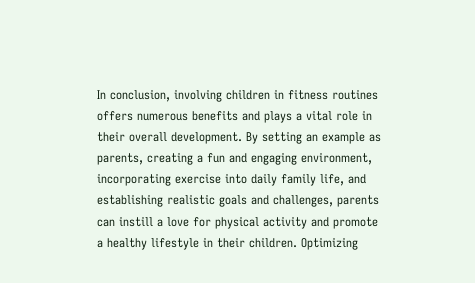In conclusion, involving children in fitness routines offers numerous benefits and plays a vital role in their overall development. By setting an example as parents, creating a fun and engaging environment, incorporating exercise into daily family life, and establishing realistic goals and challenges, parents can instill a love for physical activity and promote a healthy lifestyle in their children. Optimizing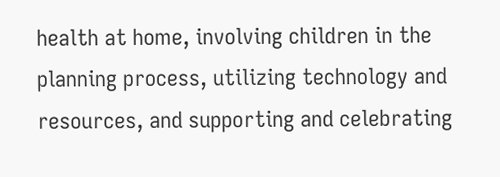health at home, involving children in the planning process, utilizing technology and resources, and supporting and celebrating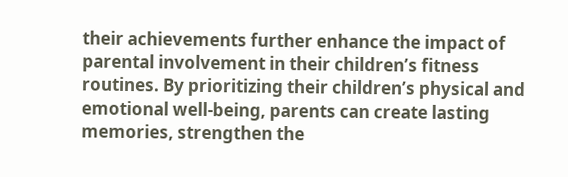their achievements further enhance the impact of parental involvement in their children’s fitness routines. By prioritizing their children’s physical and emotional well-being, parents can create lasting memories, strengthen the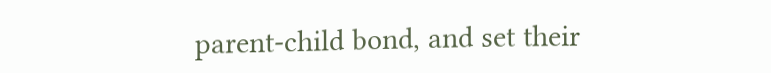parent-child bond, and set their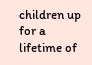children up for a lifetime of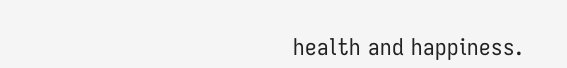health and happiness.